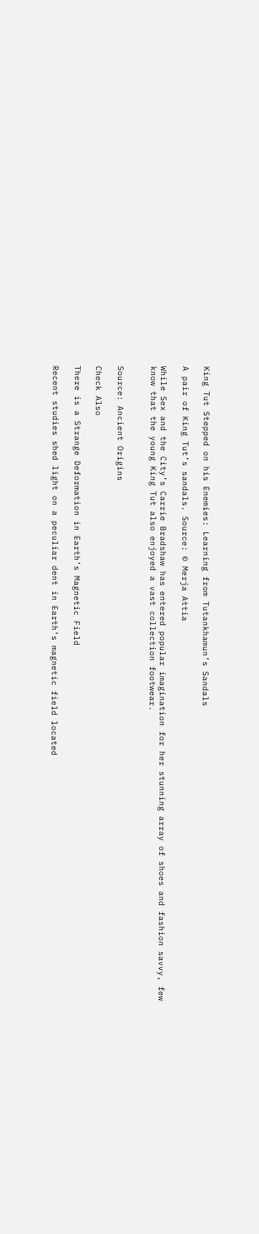King Tut Stepped on his Enemies: Learning from Tutankhamun’s Sandals

A pair of King Tut’s sandals. Source: © Merja Attia

While Sex and the City’s Carrie Bradshaw has entered popular imagination for her stunning array of shoes and fashion savvy, few know that the young King Tut also enjoyed a vast collection footwear.


Source: Ancient Origins

Check Also

There is a Strange Deformation in Earth’s Magnetic Field

Recent studies shed light on a peculiar dent in Earth’s magnetic field located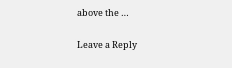above the …

Leave a Reply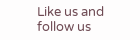Like us and follow us